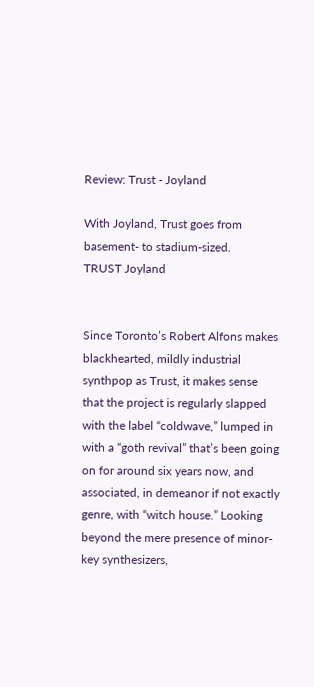Review: Trust - Joyland

With Joyland, Trust goes from basement- to stadium-sized.
TRUST Joyland


Since Toronto’s Robert Alfons makes blackhearted, mildly industrial synthpop as Trust, it makes sense that the project is regularly slapped with the label “coldwave,” lumped in with a “goth revival” that’s been going on for around six years now, and associated, in demeanor if not exactly genre, with “witch house.” Looking beyond the mere presence of minor-key synthesizers,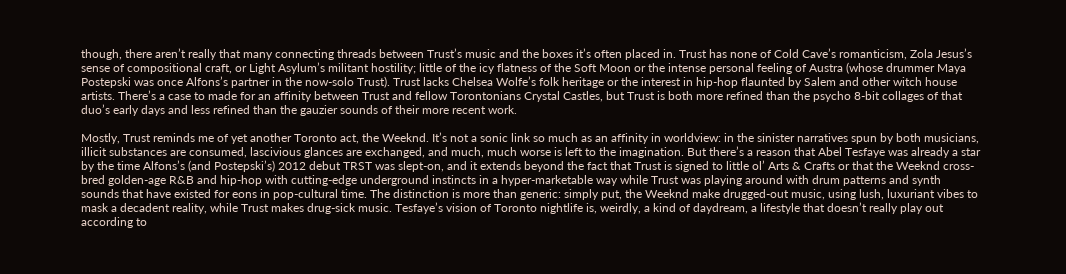though, there aren’t really that many connecting threads between Trust’s music and the boxes it’s often placed in. Trust has none of Cold Cave’s romanticism, Zola Jesus’s sense of compositional craft, or Light Asylum’s militant hostility; little of the icy flatness of the Soft Moon or the intense personal feeling of Austra (whose drummer Maya Postepski was once Alfons’s partner in the now-solo Trust). Trust lacks Chelsea Wolfe’s folk heritage or the interest in hip-hop flaunted by Salem and other witch house artists. There’s a case to made for an affinity between Trust and fellow Torontonians Crystal Castles, but Trust is both more refined than the psycho 8-bit collages of that duo’s early days and less refined than the gauzier sounds of their more recent work.

Mostly, Trust reminds me of yet another Toronto act, the Weeknd. It’s not a sonic link so much as an affinity in worldview: in the sinister narratives spun by both musicians, illicit substances are consumed, lascivious glances are exchanged, and much, much worse is left to the imagination. But there’s a reason that Abel Tesfaye was already a star by the time Alfons’s (and Postepski’s) 2012 debut TRST was slept-on, and it extends beyond the fact that Trust is signed to little ol’ Arts & Crafts or that the Weeknd cross-bred golden-age R&B and hip-hop with cutting-edge underground instincts in a hyper-marketable way while Trust was playing around with drum patterns and synth sounds that have existed for eons in pop-cultural time. The distinction is more than generic: simply put, the Weeknd make drugged-out music, using lush, luxuriant vibes to mask a decadent reality, while Trust makes drug-sick music. Tesfaye’s vision of Toronto nightlife is, weirdly, a kind of daydream, a lifestyle that doesn’t really play out according to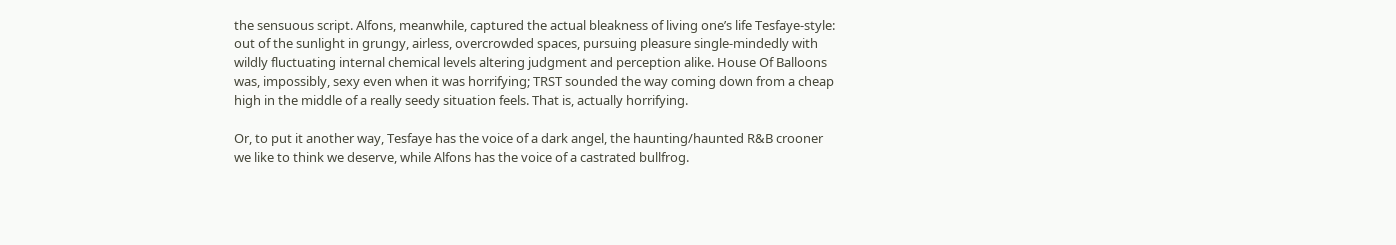the sensuous script. Alfons, meanwhile, captured the actual bleakness of living one’s life Tesfaye-style: out of the sunlight in grungy, airless, overcrowded spaces, pursuing pleasure single-mindedly with wildly fluctuating internal chemical levels altering judgment and perception alike. House Of Balloons was, impossibly, sexy even when it was horrifying; TRST sounded the way coming down from a cheap high in the middle of a really seedy situation feels. That is, actually horrifying.

Or, to put it another way, Tesfaye has the voice of a dark angel, the haunting/haunted R&B crooner we like to think we deserve, while Alfons has the voice of a castrated bullfrog.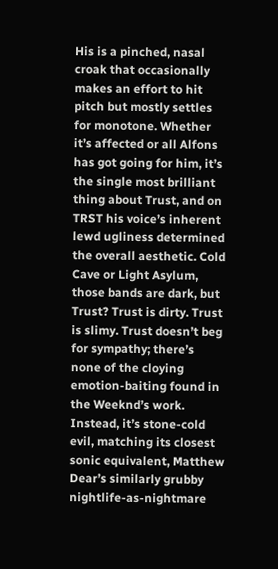His is a pinched, nasal croak that occasionally makes an effort to hit pitch but mostly settles for monotone. Whether it’s affected or all Alfons has got going for him, it’s the single most brilliant thing about Trust, and on TRST his voice’s inherent lewd ugliness determined the overall aesthetic. Cold Cave or Light Asylum, those bands are dark, but Trust? Trust is dirty. Trust is slimy. Trust doesn’t beg for sympathy; there’s none of the cloying emotion-baiting found in the Weeknd’s work. Instead, it’s stone-cold evil, matching its closest sonic equivalent, Matthew Dear’s similarly grubby nightlife-as-nightmare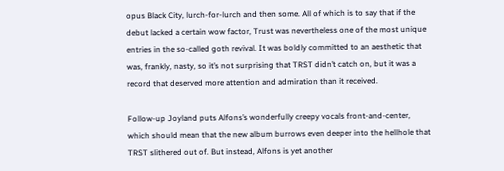opus Black City, lurch-for-lurch and then some. All of which is to say that if the debut lacked a certain wow factor, Trust was nevertheless one of the most unique entries in the so-called goth revival. It was boldly committed to an aesthetic that was, frankly, nasty, so it’s not surprising that TRST didn’t catch on, but it was a record that deserved more attention and admiration than it received.

Follow-up Joyland puts Alfons’s wonderfully creepy vocals front-and-center, which should mean that the new album burrows even deeper into the hellhole that TRST slithered out of. But instead, Alfons is yet another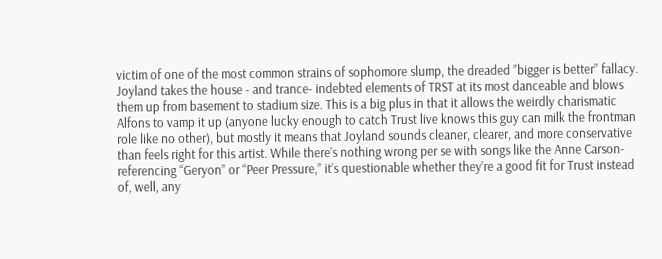victim of one of the most common strains of sophomore slump, the dreaded ”bigger is better” fallacy. Joyland takes the house - and trance- indebted elements of TRST at its most danceable and blows them up from basement to stadium size. This is a big plus in that it allows the weirdly charismatic Alfons to vamp it up (anyone lucky enough to catch Trust live knows this guy can milk the frontman role like no other), but mostly it means that Joyland sounds cleaner, clearer, and more conservative than feels right for this artist. While there’s nothing wrong per se with songs like the Anne Carson-referencing “Geryon” or “Peer Pressure,” it’s questionable whether they’re a good fit for Trust instead of, well, any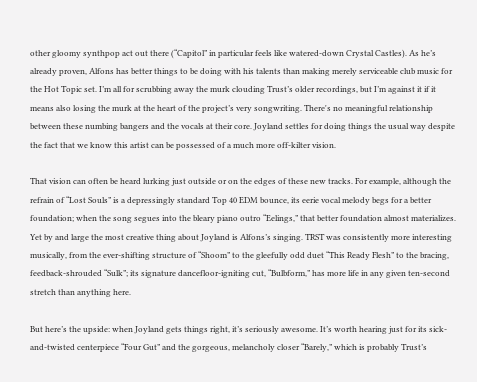other gloomy synthpop act out there (“Capitol” in particular feels like watered-down Crystal Castles). As he’s already proven, Alfons has better things to be doing with his talents than making merely serviceable club music for the Hot Topic set. I’m all for scrubbing away the murk clouding Trust’s older recordings, but I’m against it if it means also losing the murk at the heart of the project’s very songwriting. There's no meaningful relationship between these numbing bangers and the vocals at their core. Joyland settles for doing things the usual way despite the fact that we know this artist can be possessed of a much more off-kilter vision.

That vision can often be heard lurking just outside or on the edges of these new tracks. For example, although the refrain of “Lost Souls” is a depressingly standard Top 40 EDM bounce, its eerie vocal melody begs for a better foundation; when the song segues into the bleary piano outro “Eelings,” that better foundation almost materializes. Yet by and large the most creative thing about Joyland is Alfons’s singing. TRST was consistently more interesting musically, from the ever-shifting structure of “Shoom” to the gleefully odd duet “This Ready Flesh” to the bracing, feedback-shrouded “Sulk”; its signature dancefloor-igniting cut, “Bulbform,” has more life in any given ten-second stretch than anything here.

But here’s the upside: when Joyland gets things right, it’s seriously awesome. It’s worth hearing just for its sick-and-twisted centerpiece “Four Gut” and the gorgeous, melancholy closer “Barely,” which is probably Trust’s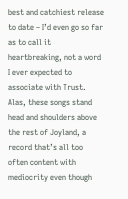best and catchiest release to date – I’d even go so far as to call it heartbreaking, not a word I ever expected to associate with Trust. Alas, these songs stand head and shoulders above the rest of Joyland, a record that’s all too often content with mediocrity even though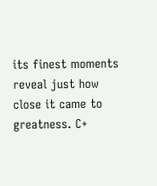its finest moments reveal just how close it came to greatness. C+